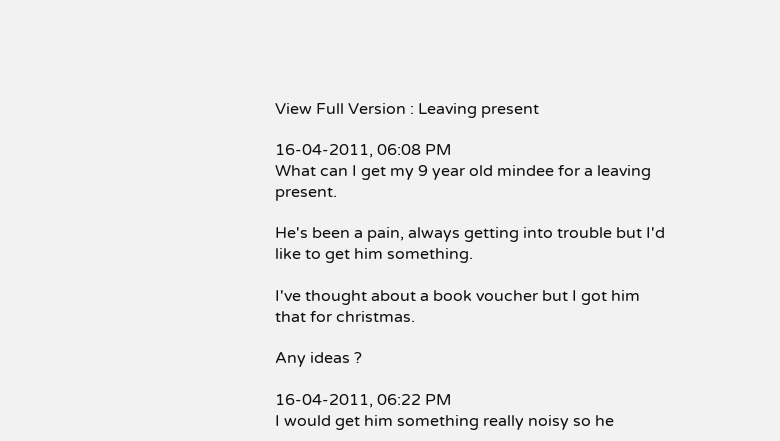View Full Version : Leaving present

16-04-2011, 06:08 PM
What can I get my 9 year old mindee for a leaving present.

He's been a pain, always getting into trouble but I'd like to get him something.

I've thought about a book voucher but I got him that for christmas.

Any ideas ?

16-04-2011, 06:22 PM
I would get him something really noisy so he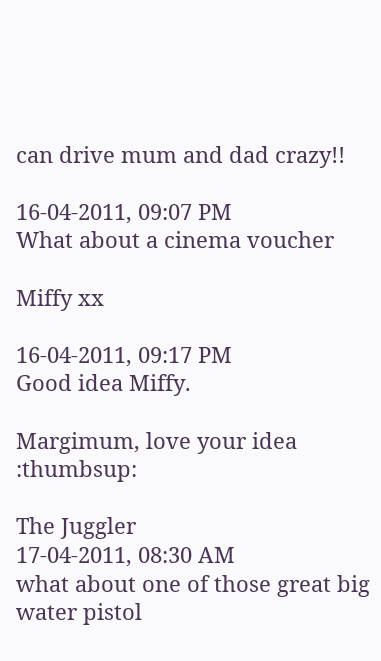can drive mum and dad crazy!!

16-04-2011, 09:07 PM
What about a cinema voucher

Miffy xx

16-04-2011, 09:17 PM
Good idea Miffy.

Margimum, love your idea :thumbsup:

The Juggler
17-04-2011, 08:30 AM
what about one of those great big water pistol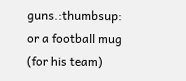guns.:thumbsup: or a football mug (for his team)